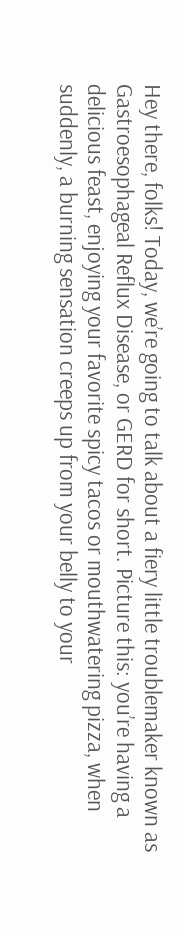Hey there, folks! Today, we’re going to talk about a fiery little troublemaker known as Gastroesophageal Reflux Disease, or GERD for short. Picture this: you’re having a delicious feast, enjoying your favorite spicy tacos or mouthwatering pizza, when suddenly, a burning sensation creeps up from your belly to your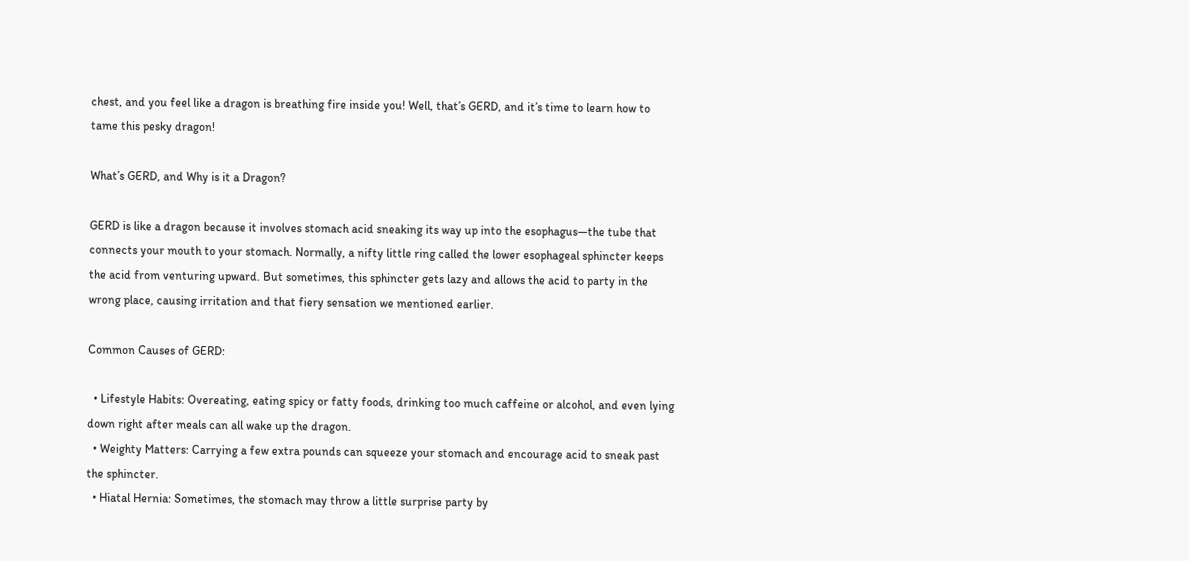chest, and you feel like a dragon is breathing fire inside you! Well, that’s GERD, and it’s time to learn how to tame this pesky dragon!

What’s GERD, and Why is it a Dragon?

GERD is like a dragon because it involves stomach acid sneaking its way up into the esophagus—the tube that connects your mouth to your stomach. Normally, a nifty little ring called the lower esophageal sphincter keeps the acid from venturing upward. But sometimes, this sphincter gets lazy and allows the acid to party in the wrong place, causing irritation and that fiery sensation we mentioned earlier.

Common Causes of GERD:

  • Lifestyle Habits: Overeating, eating spicy or fatty foods, drinking too much caffeine or alcohol, and even lying down right after meals can all wake up the dragon.
  • Weighty Matters: Carrying a few extra pounds can squeeze your stomach and encourage acid to sneak past the sphincter.
  • Hiatal Hernia: Sometimes, the stomach may throw a little surprise party by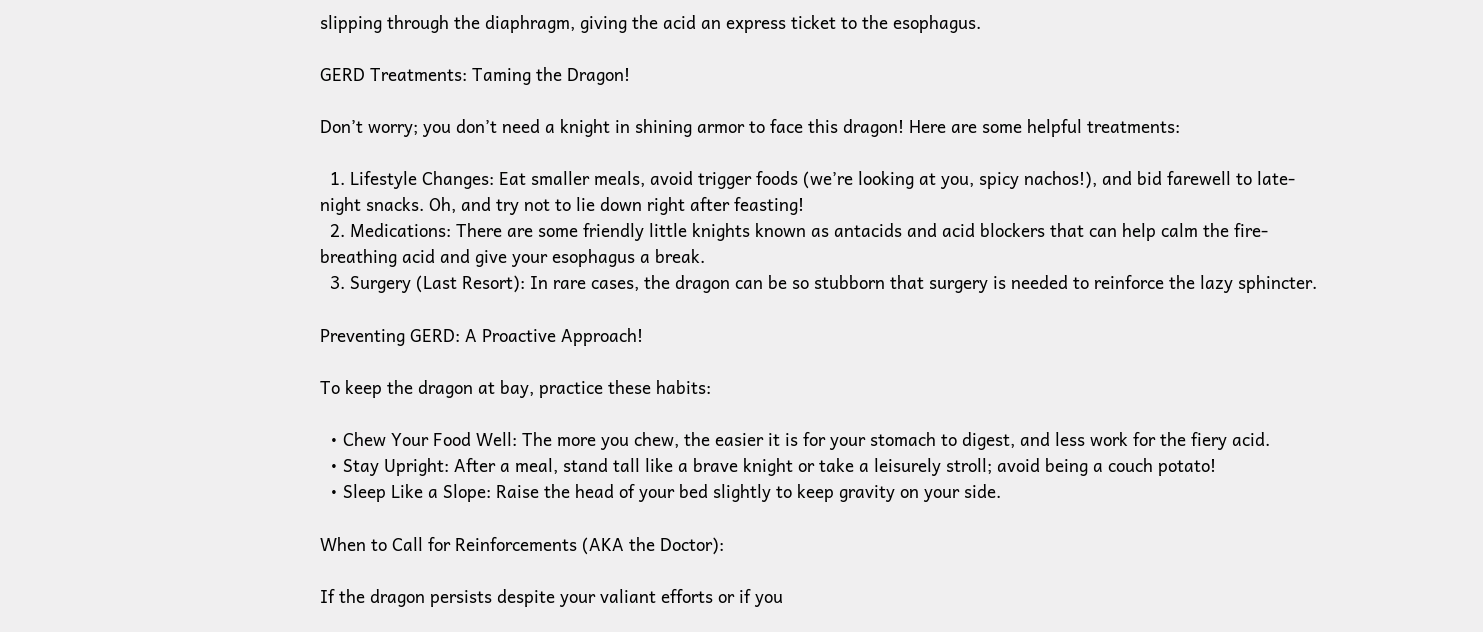slipping through the diaphragm, giving the acid an express ticket to the esophagus.

GERD Treatments: Taming the Dragon!

Don’t worry; you don’t need a knight in shining armor to face this dragon! Here are some helpful treatments:

  1. Lifestyle Changes: Eat smaller meals, avoid trigger foods (we’re looking at you, spicy nachos!), and bid farewell to late-night snacks. Oh, and try not to lie down right after feasting!
  2. Medications: There are some friendly little knights known as antacids and acid blockers that can help calm the fire-breathing acid and give your esophagus a break.
  3. Surgery (Last Resort): In rare cases, the dragon can be so stubborn that surgery is needed to reinforce the lazy sphincter.

Preventing GERD: A Proactive Approach!

To keep the dragon at bay, practice these habits:

  • Chew Your Food Well: The more you chew, the easier it is for your stomach to digest, and less work for the fiery acid.
  • Stay Upright: After a meal, stand tall like a brave knight or take a leisurely stroll; avoid being a couch potato!
  • Sleep Like a Slope: Raise the head of your bed slightly to keep gravity on your side.

When to Call for Reinforcements (AKA the Doctor):

If the dragon persists despite your valiant efforts or if you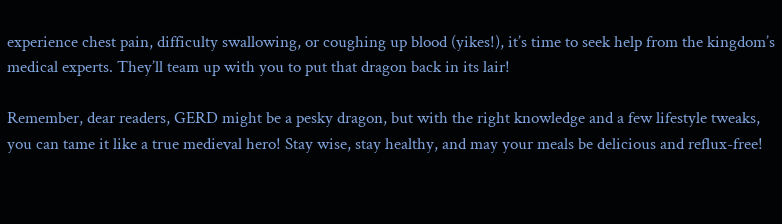experience chest pain, difficulty swallowing, or coughing up blood (yikes!), it’s time to seek help from the kingdom’s medical experts. They’ll team up with you to put that dragon back in its lair!

Remember, dear readers, GERD might be a pesky dragon, but with the right knowledge and a few lifestyle tweaks, you can tame it like a true medieval hero! Stay wise, stay healthy, and may your meals be delicious and reflux-free!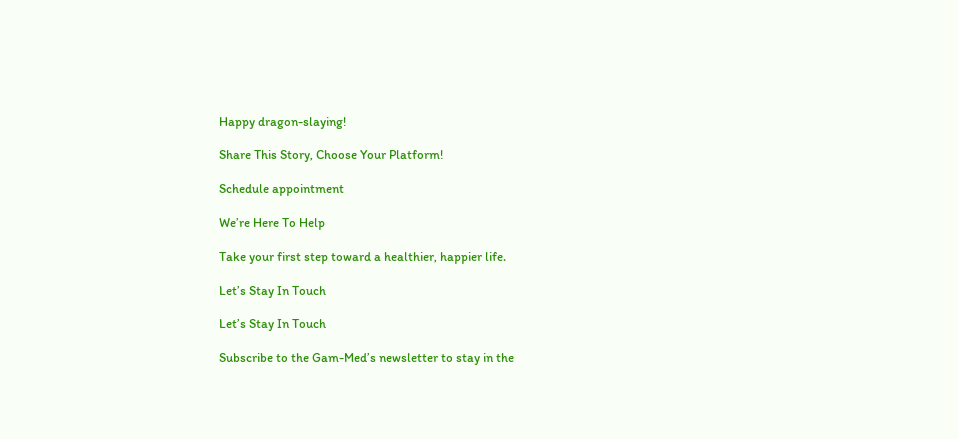Happy dragon-slaying!

Share This Story, Choose Your Platform!

Schedule appointment

We’re Here To Help

Take your first step toward a healthier, happier life.

Let’s Stay In Touch

Let’s Stay In Touch

Subscribe to the Gam-Med’s newsletter to stay in the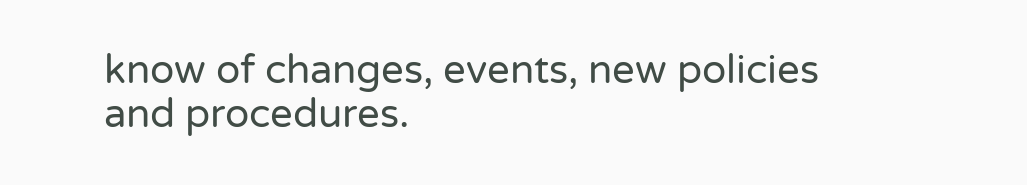know of changes, events, new policies and procedures.